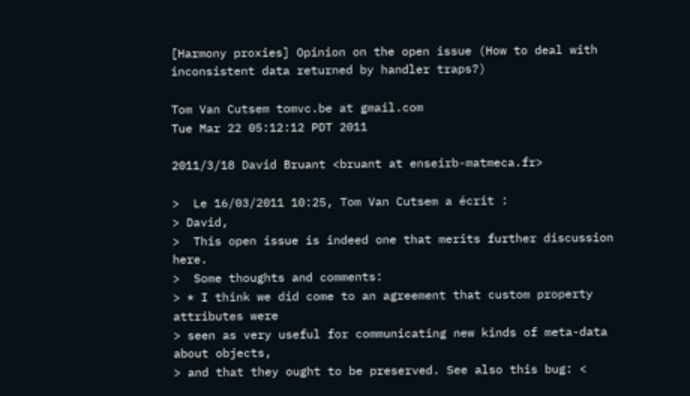[Harmony proxies] Opinion on the open issue (How to deal with inconsistent data returned by handler traps?)

Tom Van Cutsem tomvc.be at gmail.com
Tue Mar 22 05:12:12 PDT 2011

2011/3/18 David Bruant <bruant at enseirb-matmeca.fr>

>  Le 16/03/2011 10:25, Tom Van Cutsem a écrit :
> David,
>  This open issue is indeed one that merits further discussion here.
>  Some thoughts and comments:
> * I think we did come to an agreement that custom property attributes were
> seen as very useful for communicating new kinds of meta-data about objects,
> and that they ought to be preserved. See also this bug: <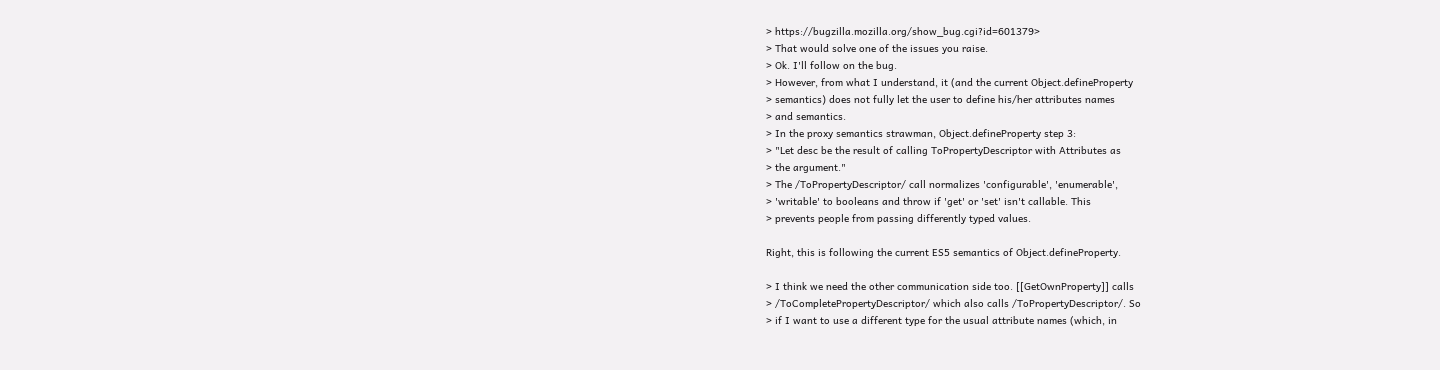> https://bugzilla.mozilla.org/show_bug.cgi?id=601379>
> That would solve one of the issues you raise.
> Ok. I'll follow on the bug.
> However, from what I understand, it (and the current Object.defineProperty
> semantics) does not fully let the user to define his/her attributes names
> and semantics.
> In the proxy semantics strawman, Object.defineProperty step 3:
> "Let desc be the result of calling ToPropertyDescriptor with Attributes as
> the argument."
> The /ToPropertyDescriptor/ call normalizes 'configurable', 'enumerable',
> 'writable' to booleans and throw if 'get' or 'set' isn't callable. This
> prevents people from passing differently typed values.

Right, this is following the current ES5 semantics of Object.defineProperty.

> I think we need the other communication side too. [[GetOwnProperty]] calls
> /ToCompletePropertyDescriptor/ which also calls /ToPropertyDescriptor/. So
> if I want to use a different type for the usual attribute names (which, in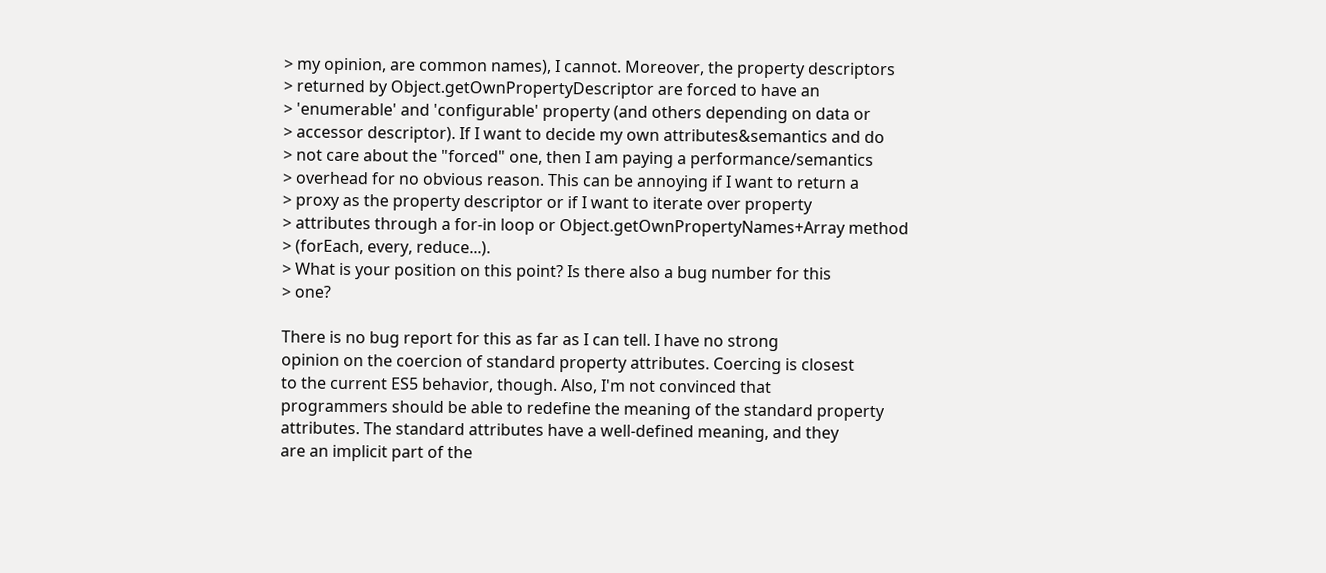> my opinion, are common names), I cannot. Moreover, the property descriptors
> returned by Object.getOwnPropertyDescriptor are forced to have an
> 'enumerable' and 'configurable' property (and others depending on data or
> accessor descriptor). If I want to decide my own attributes&semantics and do
> not care about the "forced" one, then I am paying a performance/semantics
> overhead for no obvious reason. This can be annoying if I want to return a
> proxy as the property descriptor or if I want to iterate over property
> attributes through a for-in loop or Object.getOwnPropertyNames+Array method
> (forEach, every, reduce...).
> What is your position on this point? Is there also a bug number for this
> one?

There is no bug report for this as far as I can tell. I have no strong
opinion on the coercion of standard property attributes. Coercing is closest
to the current ES5 behavior, though. Also, I'm not convinced that
programmers should be able to redefine the meaning of the standard property
attributes. The standard attributes have a well-defined meaning, and they
are an implicit part of the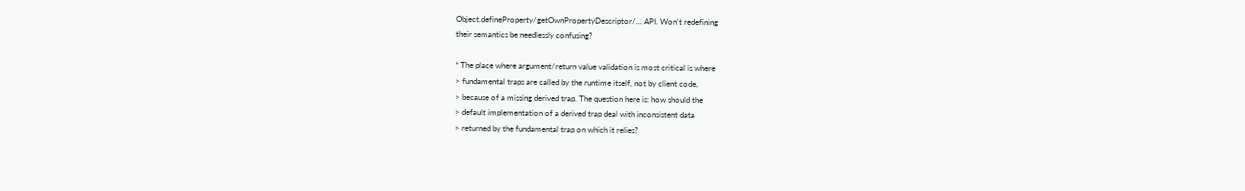Object.defineProperty/getOwnPropertyDescriptor/... API. Won't redefining
their semantics be needlessly confusing?

* The place where argument/return value validation is most critical is where
> fundamental traps are called by the runtime itself, not by client code,
> because of a missing derived trap. The question here is: how should the
> default implementation of a derived trap deal with inconsistent data
> returned by the fundamental trap on which it relies?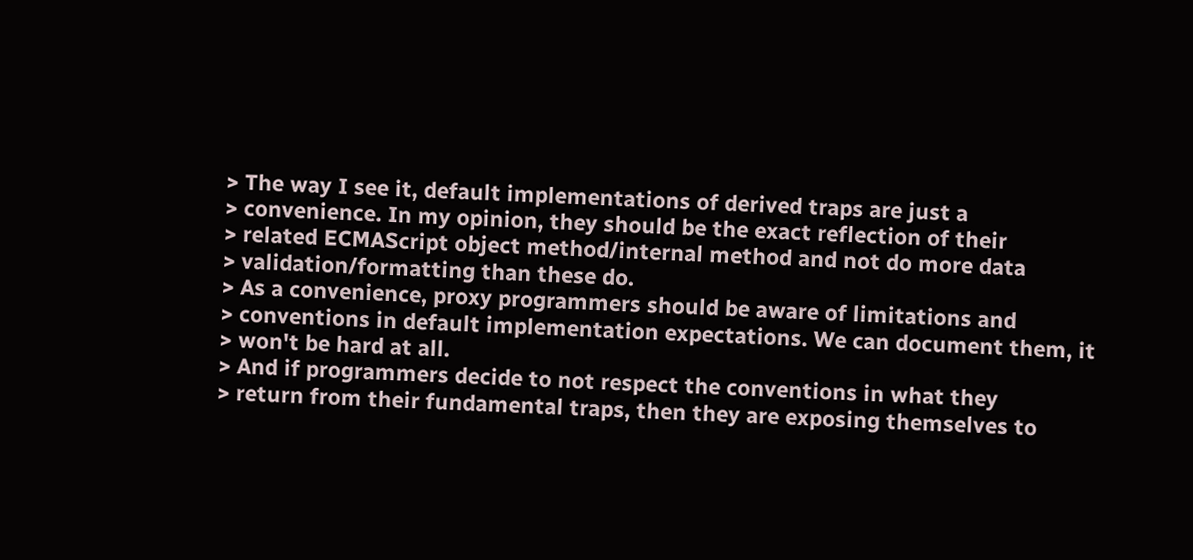> The way I see it, default implementations of derived traps are just a
> convenience. In my opinion, they should be the exact reflection of their
> related ECMAScript object method/internal method and not do more data
> validation/formatting than these do.
> As a convenience, proxy programmers should be aware of limitations and
> conventions in default implementation expectations. We can document them, it
> won't be hard at all.
> And if programmers decide to not respect the conventions in what they
> return from their fundamental traps, then they are exposing themselves to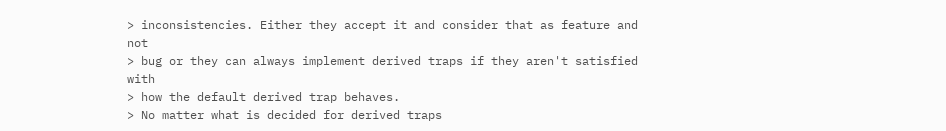> inconsistencies. Either they accept it and consider that as feature and not
> bug or they can always implement derived traps if they aren't satisfied with
> how the default derived trap behaves.
> No matter what is decided for derived traps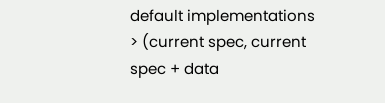default implementations
> (current spec, current spec + data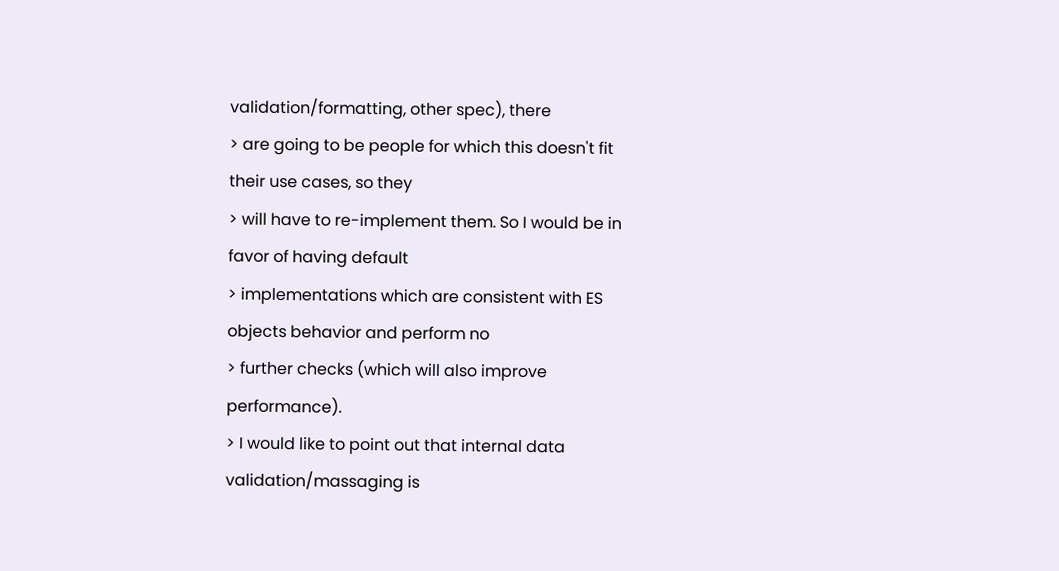validation/formatting, other spec), there
> are going to be people for which this doesn't fit their use cases, so they
> will have to re-implement them. So I would be in favor of having default
> implementations which are consistent with ES objects behavior and perform no
> further checks (which will also improve performance).
> I would like to point out that internal data validation/massaging is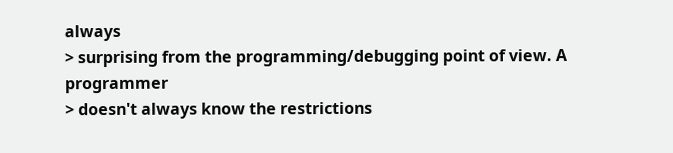always
> surprising from the programming/debugging point of view. A programmer
> doesn't always know the restrictions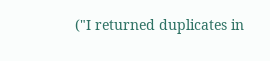("I returned duplicates in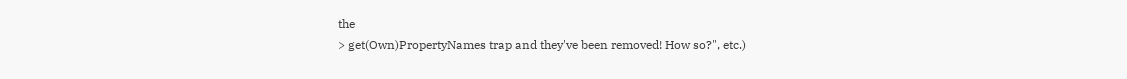the
> get(Own)PropertyNames trap and they've been removed! How so?", etc.)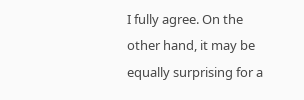I fully agree. On the other hand, it may be equally surprising for a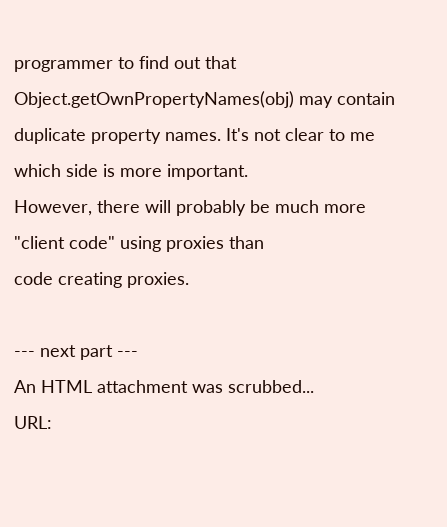programmer to find out that Object.getOwnPropertyNames(obj) may contain
duplicate property names. It's not clear to me which side is more important.
However, there will probably be much more "client code" using proxies than
code creating proxies.

--- next part ---
An HTML attachment was scrubbed...
URL: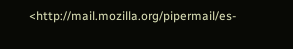<http://mail.mozilla.org/pipermail/es-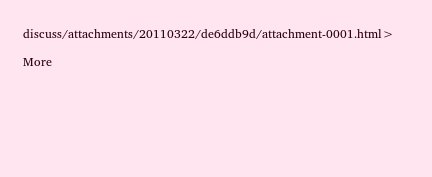discuss/attachments/20110322/de6ddb9d/attachment-0001.html>

More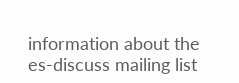information about the es-discuss mailing list